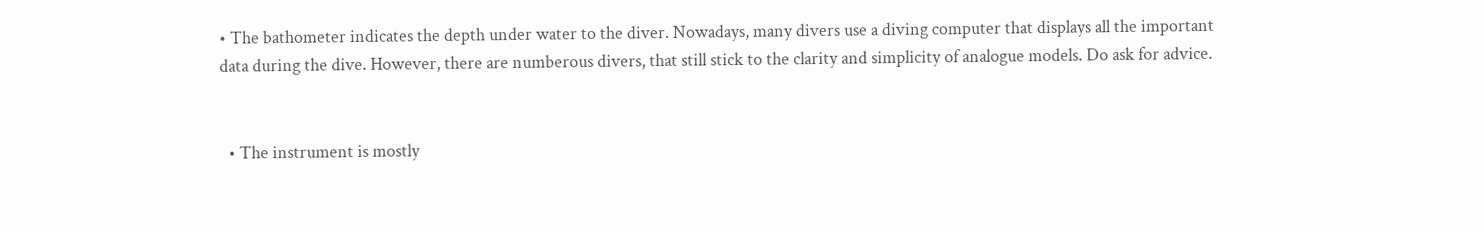• The bathometer indicates the depth under water to the diver. Nowadays, many divers use a diving computer that displays all the important data during the dive. However, there are numberous divers, that still stick to the clarity and simplicity of analogue models. Do ask for advice.


  • The instrument is mostly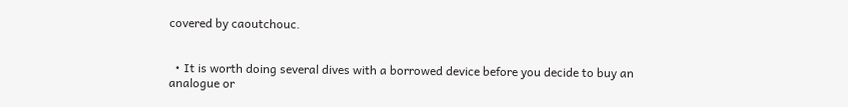covered by caoutchouc.


  • It is worth doing several dives with a borrowed device before you decide to buy an analogue or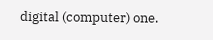digital (computer) one.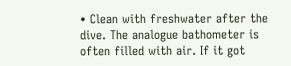• Clean with freshwater after the dive. The analogue bathometer is often filled with air. If it got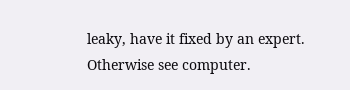leaky, have it fixed by an expert. Otherwise see computer.